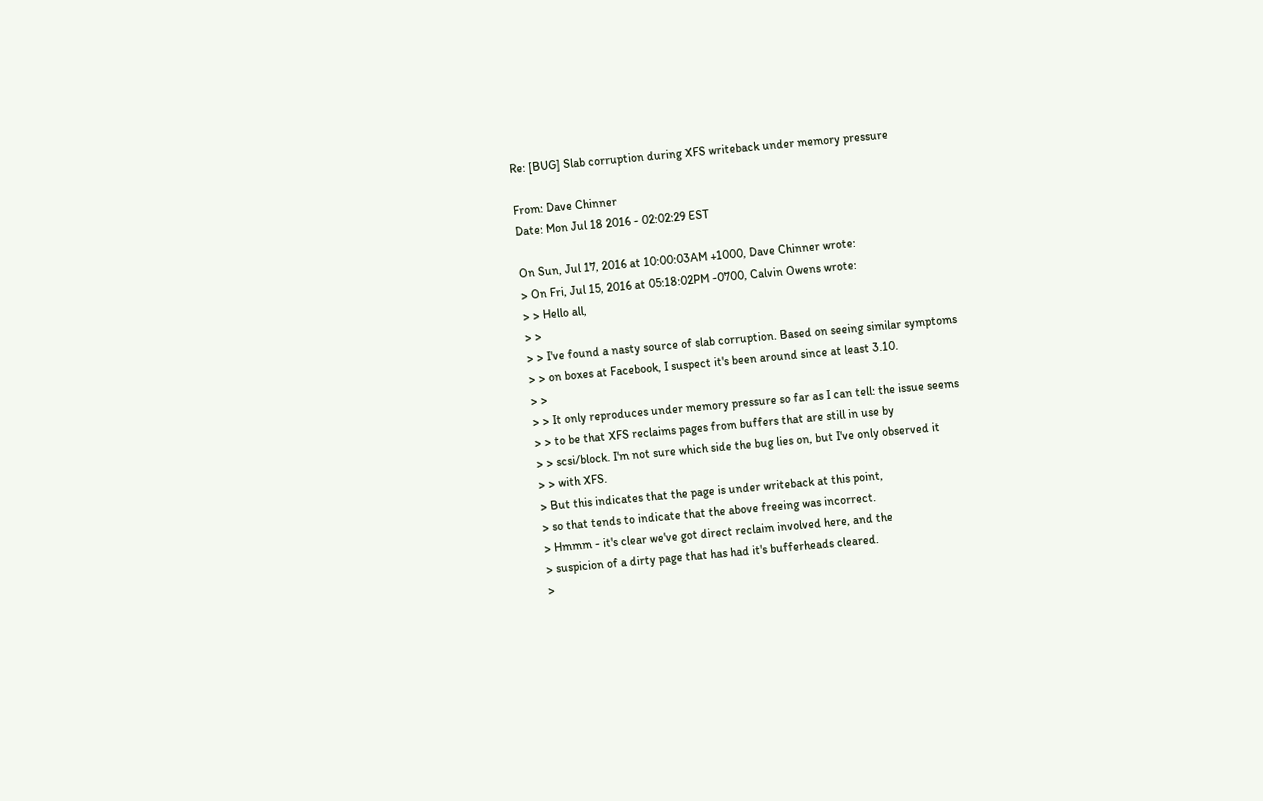Re: [BUG] Slab corruption during XFS writeback under memory pressure

From: Dave Chinner
Date: Mon Jul 18 2016 - 02:02:29 EST

On Sun, Jul 17, 2016 at 10:00:03AM +1000, Dave Chinner wrote:
> On Fri, Jul 15, 2016 at 05:18:02PM -0700, Calvin Owens wrote:
> > Hello all,
> >
> > I've found a nasty source of slab corruption. Based on seeing similar symptoms
> > on boxes at Facebook, I suspect it's been around since at least 3.10.
> >
> > It only reproduces under memory pressure so far as I can tell: the issue seems
> > to be that XFS reclaims pages from buffers that are still in use by
> > scsi/block. I'm not sure which side the bug lies on, but I've only observed it
> > with XFS.
> But this indicates that the page is under writeback at this point,
> so that tends to indicate that the above freeing was incorrect.
> Hmmm - it's clear we've got direct reclaim involved here, and the
> suspicion of a dirty page that has had it's bufferheads cleared.
>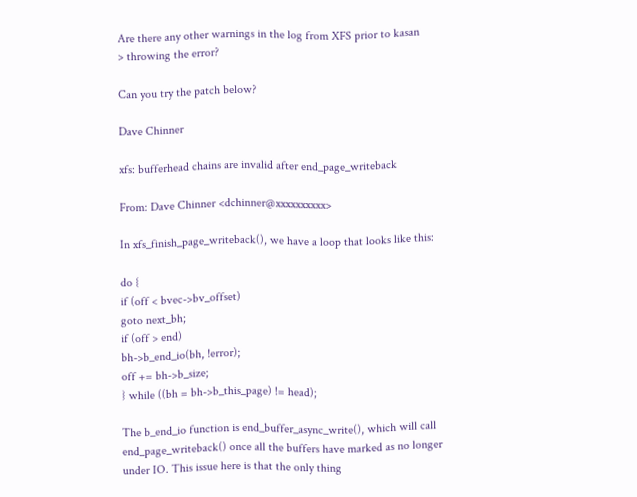Are there any other warnings in the log from XFS prior to kasan
> throwing the error?

Can you try the patch below?

Dave Chinner

xfs: bufferhead chains are invalid after end_page_writeback

From: Dave Chinner <dchinner@xxxxxxxxxx>

In xfs_finish_page_writeback(), we have a loop that looks like this:

do {
if (off < bvec->bv_offset)
goto next_bh;
if (off > end)
bh->b_end_io(bh, !error);
off += bh->b_size;
} while ((bh = bh->b_this_page) != head);

The b_end_io function is end_buffer_async_write(), which will call
end_page_writeback() once all the buffers have marked as no longer
under IO. This issue here is that the only thing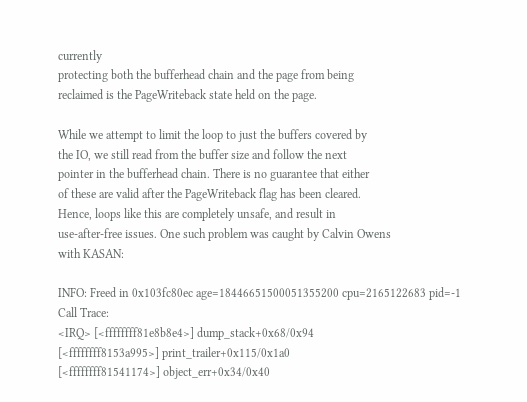currently
protecting both the bufferhead chain and the page from being
reclaimed is the PageWriteback state held on the page.

While we attempt to limit the loop to just the buffers covered by
the IO, we still read from the buffer size and follow the next
pointer in the bufferhead chain. There is no guarantee that either
of these are valid after the PageWriteback flag has been cleared.
Hence, loops like this are completely unsafe, and result in
use-after-free issues. One such problem was caught by Calvin Owens
with KASAN:

INFO: Freed in 0x103fc80ec age=18446651500051355200 cpu=2165122683 pid=-1
Call Trace:
<IRQ> [<ffffffff81e8b8e4>] dump_stack+0x68/0x94
[<ffffffff8153a995>] print_trailer+0x115/0x1a0
[<ffffffff81541174>] object_err+0x34/0x40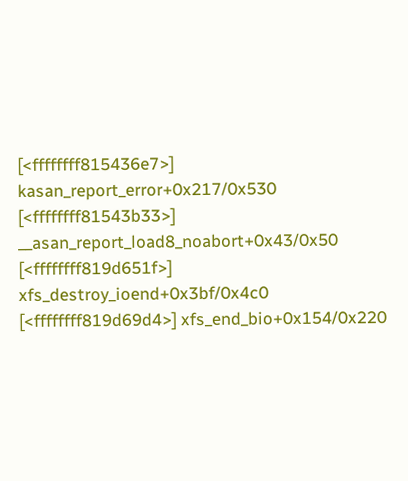[<ffffffff815436e7>] kasan_report_error+0x217/0x530
[<ffffffff81543b33>] __asan_report_load8_noabort+0x43/0x50
[<ffffffff819d651f>] xfs_destroy_ioend+0x3bf/0x4c0
[<ffffffff819d69d4>] xfs_end_bio+0x154/0x220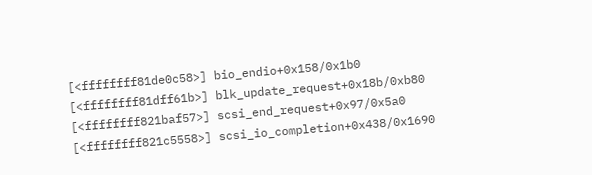[<ffffffff81de0c58>] bio_endio+0x158/0x1b0
[<ffffffff81dff61b>] blk_update_request+0x18b/0xb80
[<ffffffff821baf57>] scsi_end_request+0x97/0x5a0
[<ffffffff821c5558>] scsi_io_completion+0x438/0x1690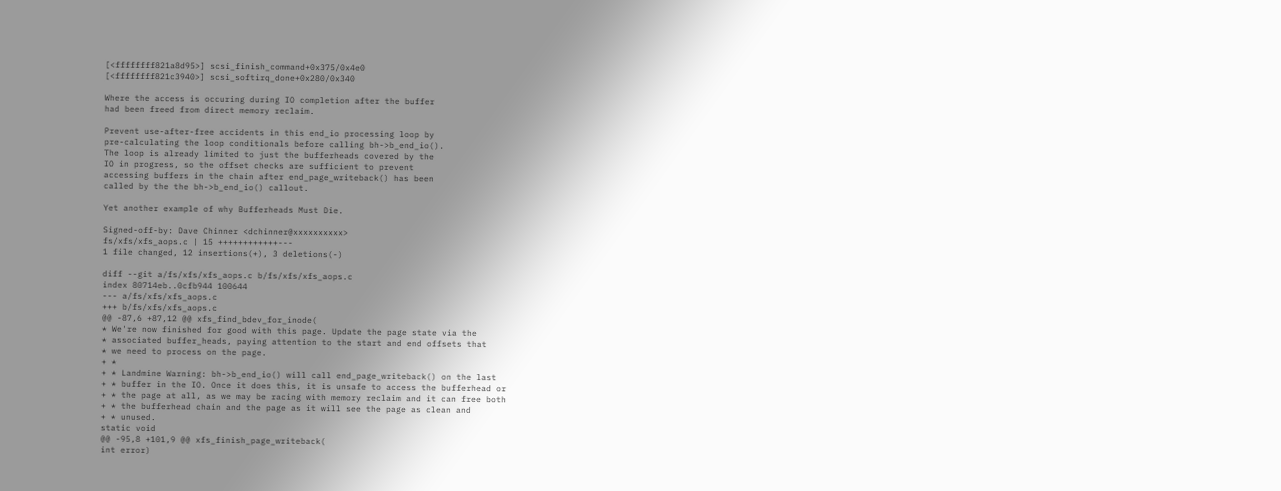[<ffffffff821a8d95>] scsi_finish_command+0x375/0x4e0
[<ffffffff821c3940>] scsi_softirq_done+0x280/0x340

Where the access is occuring during IO completion after the buffer
had been freed from direct memory reclaim.

Prevent use-after-free accidents in this end_io processing loop by
pre-calculating the loop conditionals before calling bh->b_end_io().
The loop is already limited to just the bufferheads covered by the
IO in progress, so the offset checks are sufficient to prevent
accessing buffers in the chain after end_page_writeback() has been
called by the the bh->b_end_io() callout.

Yet another example of why Bufferheads Must Die.

Signed-off-by: Dave Chinner <dchinner@xxxxxxxxxx>
fs/xfs/xfs_aops.c | 15 ++++++++++++---
1 file changed, 12 insertions(+), 3 deletions(-)

diff --git a/fs/xfs/xfs_aops.c b/fs/xfs/xfs_aops.c
index 80714eb..0cfb944 100644
--- a/fs/xfs/xfs_aops.c
+++ b/fs/xfs/xfs_aops.c
@@ -87,6 +87,12 @@ xfs_find_bdev_for_inode(
* We're now finished for good with this page. Update the page state via the
* associated buffer_heads, paying attention to the start and end offsets that
* we need to process on the page.
+ *
+ * Landmine Warning: bh->b_end_io() will call end_page_writeback() on the last
+ * buffer in the IO. Once it does this, it is unsafe to access the bufferhead or
+ * the page at all, as we may be racing with memory reclaim and it can free both
+ * the bufferhead chain and the page as it will see the page as clean and
+ * unused.
static void
@@ -95,8 +101,9 @@ xfs_finish_page_writeback(
int error)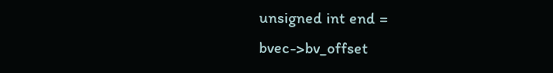unsigned int end = bvec->bv_offset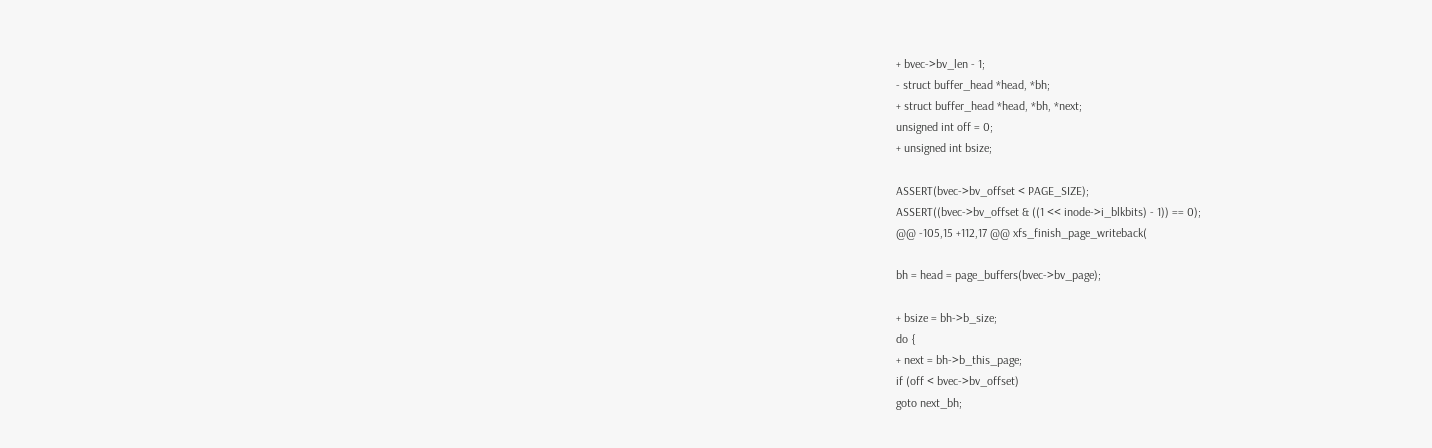+ bvec->bv_len - 1;
- struct buffer_head *head, *bh;
+ struct buffer_head *head, *bh, *next;
unsigned int off = 0;
+ unsigned int bsize;

ASSERT(bvec->bv_offset < PAGE_SIZE);
ASSERT((bvec->bv_offset & ((1 << inode->i_blkbits) - 1)) == 0);
@@ -105,15 +112,17 @@ xfs_finish_page_writeback(

bh = head = page_buffers(bvec->bv_page);

+ bsize = bh->b_size;
do {
+ next = bh->b_this_page;
if (off < bvec->bv_offset)
goto next_bh;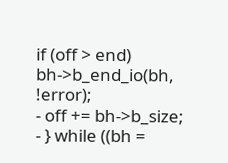if (off > end)
bh->b_end_io(bh, !error);
- off += bh->b_size;
- } while ((bh =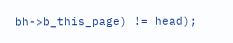bh->b_this_page) != head);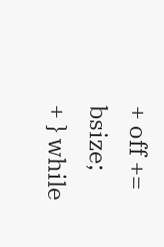+ off += bsize;
+ } while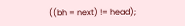((bh = next) != head);